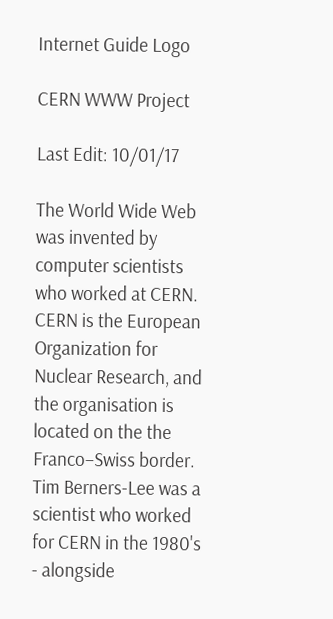Internet Guide Logo

CERN WWW Project

Last Edit: 10/01/17

The World Wide Web was invented by computer scientists who worked at CERN. CERN is the European Organization for Nuclear Research, and the organisation is located on the the Franco–Swiss border. Tim Berners-Lee was a scientist who worked for CERN in the 1980's - alongside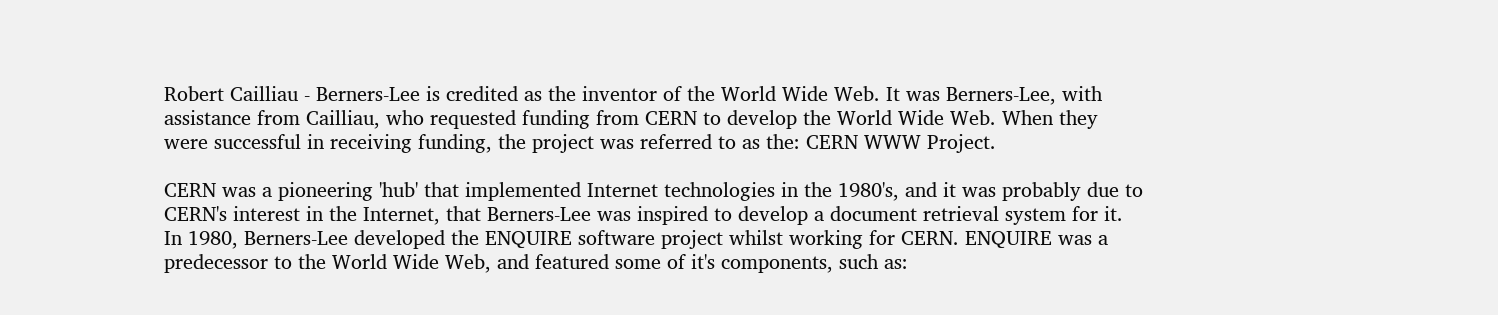Robert Cailliau - Berners-Lee is credited as the inventor of the World Wide Web. It was Berners-Lee, with assistance from Cailliau, who requested funding from CERN to develop the World Wide Web. When they were successful in receiving funding, the project was referred to as the: CERN WWW Project.

CERN was a pioneering 'hub' that implemented Internet technologies in the 1980's, and it was probably due to CERN's interest in the Internet, that Berners-Lee was inspired to develop a document retrieval system for it. In 1980, Berners-Lee developed the ENQUIRE software project whilst working for CERN. ENQUIRE was a predecessor to the World Wide Web, and featured some of it's components, such as: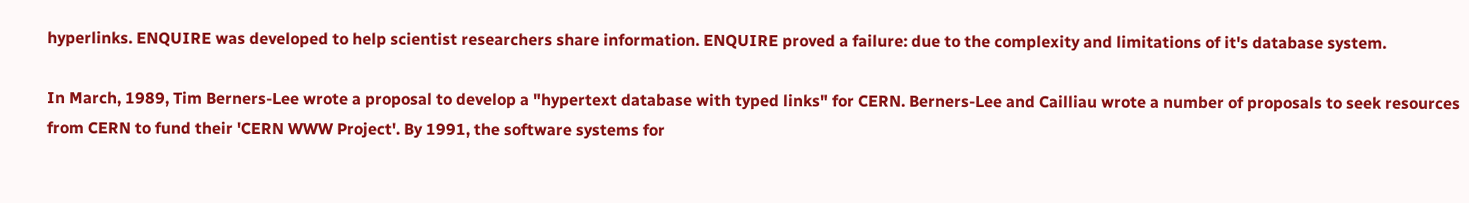hyperlinks. ENQUIRE was developed to help scientist researchers share information. ENQUIRE proved a failure: due to the complexity and limitations of it's database system.

In March, 1989, Tim Berners-Lee wrote a proposal to develop a "hypertext database with typed links" for CERN. Berners-Lee and Cailliau wrote a number of proposals to seek resources from CERN to fund their 'CERN WWW Project'. By 1991, the software systems for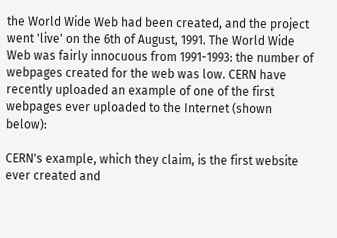the World Wide Web had been created, and the project went 'live' on the 6th of August, 1991. The World Wide Web was fairly innocuous from 1991-1993: the number of webpages created for the web was low. CERN have recently uploaded an example of one of the first webpages ever uploaded to the Internet (shown below):

CERN's example, which they claim, is the first website ever created and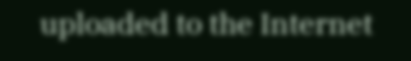uploaded to the Internet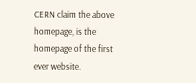CERN claim the above homepage, is the homepage of the first ever website.